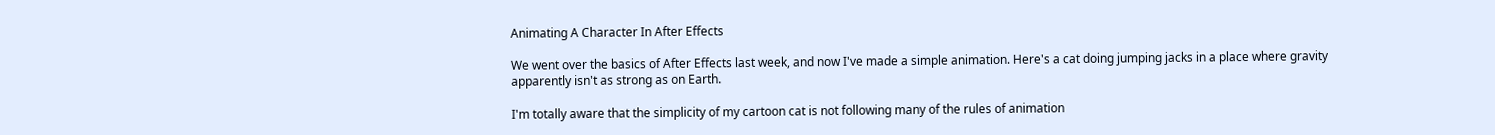Animating A Character In After Effects

We went over the basics of After Effects last week, and now I've made a simple animation. Here's a cat doing jumping jacks in a place where gravity apparently isn't as strong as on Earth.

I'm totally aware that the simplicity of my cartoon cat is not following many of the rules of animation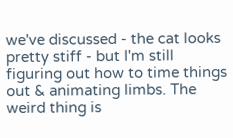we've discussed - the cat looks pretty stiff - but I'm still figuring out how to time things out & animating limbs. The weird thing is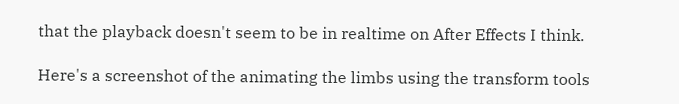that the playback doesn't seem to be in realtime on After Effects I think.

Here's a screenshot of the animating the limbs using the transform tools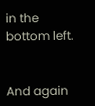in the bottom left.


And again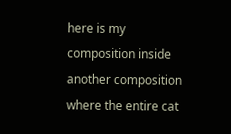here is my composition inside another composition where the entire cat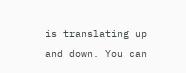is translating up and down. You can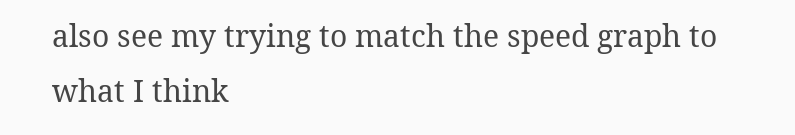also see my trying to match the speed graph to what I think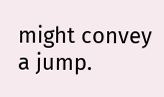might convey a jump.